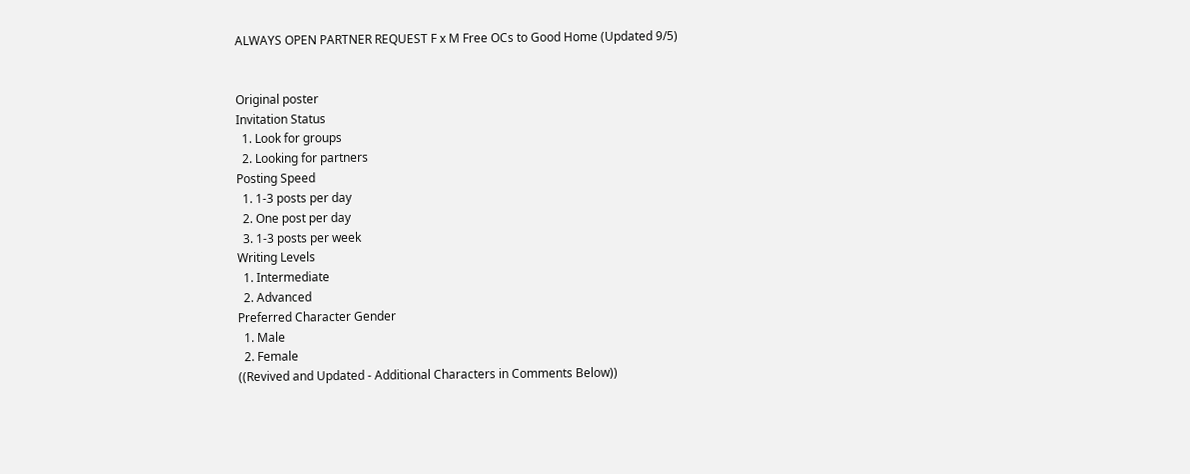ALWAYS OPEN PARTNER REQUEST F x M Free OCs to Good Home (Updated 9/5)


Original poster
Invitation Status
  1. Look for groups
  2. Looking for partners
Posting Speed
  1. 1-3 posts per day
  2. One post per day
  3. 1-3 posts per week
Writing Levels
  1. Intermediate
  2. Advanced
Preferred Character Gender
  1. Male
  2. Female
((Revived and Updated - Additional Characters in Comments Below))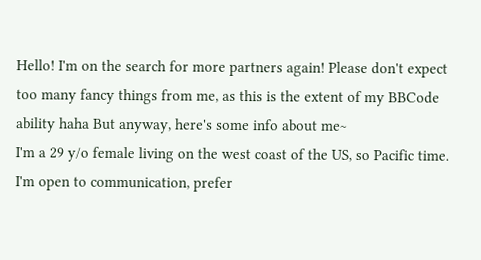Hello! I'm on the search for more partners again! Please don't expect too many fancy things from me, as this is the extent of my BBCode ability haha But anyway, here's some info about me~
I'm a 29 y/o female living on the west coast of the US, so Pacific time. I'm open to communication, prefer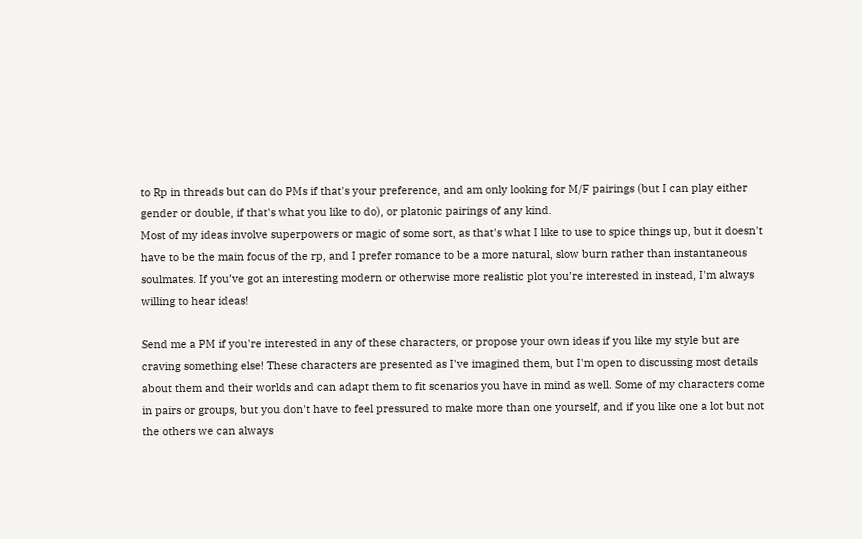to Rp in threads but can do PMs if that's your preference, and am only looking for M/F pairings (but I can play either gender or double, if that's what you like to do), or platonic pairings of any kind.
Most of my ideas involve superpowers or magic of some sort, as that's what I like to use to spice things up, but it doesn't have to be the main focus of the rp, and I prefer romance to be a more natural, slow burn rather than instantaneous soulmates. If you’ve got an interesting modern or otherwise more realistic plot you’re interested in instead, I'm always willing to hear ideas!

Send me a PM if you're interested in any of these characters, or propose your own ideas if you like my style but are craving something else! These characters are presented as I've imagined them, but I'm open to discussing most details about them and their worlds and can adapt them to fit scenarios you have in mind as well. Some of my characters come in pairs or groups, but you don't have to feel pressured to make more than one yourself, and if you like one a lot but not the others we can always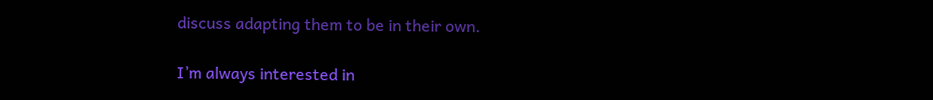discuss adapting them to be in their own.

I’m always interested in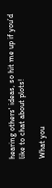hearing others' ideas, so hit me up if you’d like to chat about plots!

What you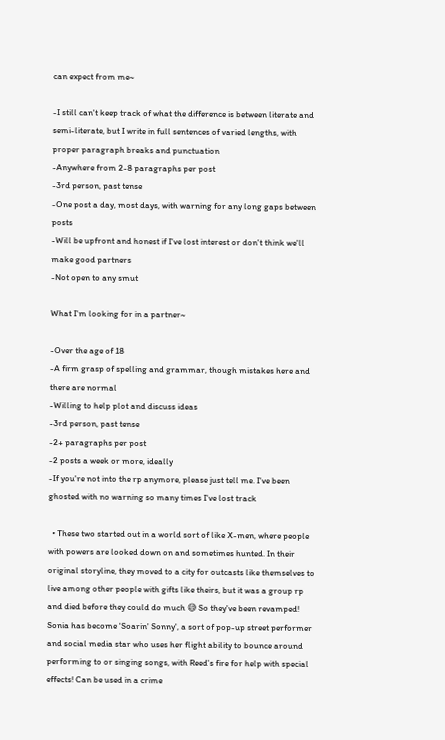can expect from me~

-I still can't keep track of what the difference is between literate and semi-literate, but I write in full sentences of varied lengths, with proper paragraph breaks and punctuation
-Anywhere from 2-8 paragraphs per post
-3rd person, past tense
-One post a day, most days, with warning for any long gaps between posts
-Will be upfront and honest if I've lost interest or don't think we'll make good partners
-Not open to any smut

What I'm looking for in a partner~

-Over the age of 18
-A firm grasp of spelling and grammar, though mistakes here and there are normal
-Willing to help plot and discuss ideas
-3rd person, past tense
-2+ paragraphs per post
-2 posts a week or more, ideally
-If you're not into the rp anymore, please just tell me. I've been ghosted with no warning so many times I've lost track

  • These two started out in a world sort of like X-men, where people with powers are looked down on and sometimes hunted. In their original storyline, they moved to a city for outcasts like themselves to live among other people with gifts like theirs, but it was a group rp and died before they could do much 😅 So they've been revamped! Sonia has become 'Soarin' Sonny', a sort of pop-up street performer and social media star who uses her flight ability to bounce around performing to or singing songs, with Reed's fire for help with special effects! Can be used in a crime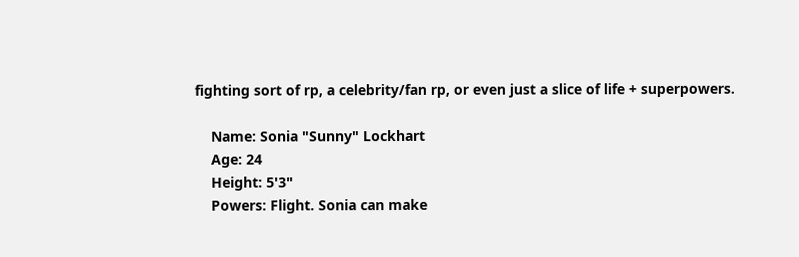fighting sort of rp, a celebrity/fan rp, or even just a slice of life + superpowers.

    Name: Sonia "Sunny" Lockhart
    Age: 24
    Height: 5'3"
    Powers: Flight. Sonia can make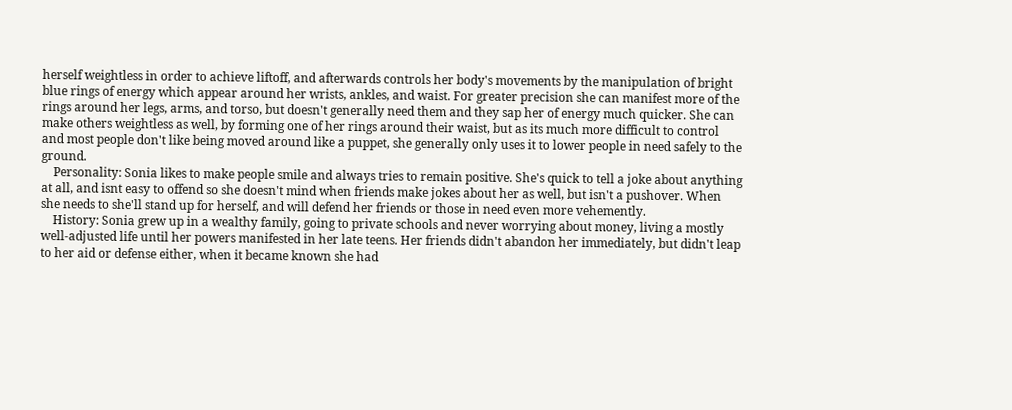herself weightless in order to achieve liftoff, and afterwards controls her body's movements by the manipulation of bright blue rings of energy which appear around her wrists, ankles, and waist. For greater precision she can manifest more of the rings around her legs, arms, and torso, but doesn't generally need them and they sap her of energy much quicker. She can make others weightless as well, by forming one of her rings around their waist, but as its much more difficult to control and most people don't like being moved around like a puppet, she generally only uses it to lower people in need safely to the ground.
    Personality: Sonia likes to make people smile and always tries to remain positive. She's quick to tell a joke about anything at all, and isnt easy to offend so she doesn't mind when friends make jokes about her as well, but isn't a pushover. When she needs to she'll stand up for herself, and will defend her friends or those in need even more vehemently.
    History: Sonia grew up in a wealthy family, going to private schools and never worrying about money, living a mostly well-adjusted life until her powers manifested in her late teens. Her friends didn't abandon her immediately, but didn't leap to her aid or defense either, when it became known she had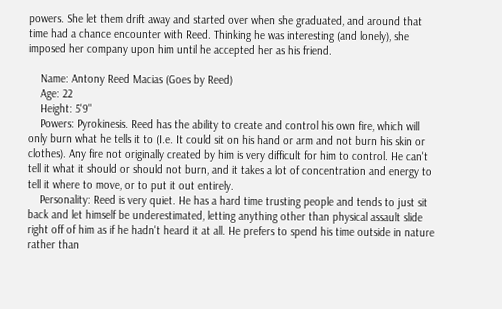powers. She let them drift away and started over when she graduated, and around that time had a chance encounter with Reed. Thinking he was interesting (and lonely), she imposed her company upon him until he accepted her as his friend.

    Name: Antony Reed Macias (Goes by Reed)
    Age: 22
    Height: 5'9"
    Powers: Pyrokinesis. Reed has the ability to create and control his own fire, which will only burn what he tells it to (I.e. It could sit on his hand or arm and not burn his skin or clothes). Any fire not originally created by him is very difficult for him to control. He can't tell it what it should or should not burn, and it takes a lot of concentration and energy to tell it where to move, or to put it out entirely.
    Personality: Reed is very quiet. He has a hard time trusting people and tends to just sit back and let himself be underestimated, letting anything other than physical assault slide right off of him as if he hadn't heard it at all. He prefers to spend his time outside in nature rather than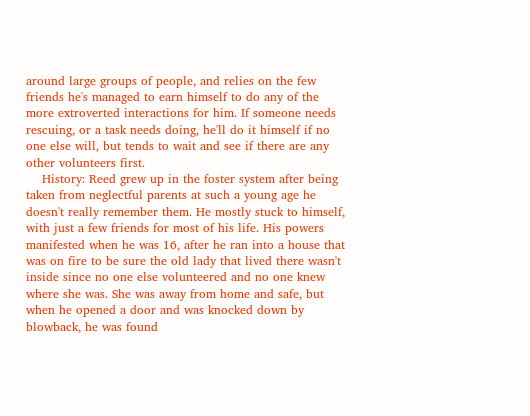around large groups of people, and relies on the few friends he's managed to earn himself to do any of the more extroverted interactions for him. If someone needs rescuing, or a task needs doing, he'll do it himself if no one else will, but tends to wait and see if there are any other volunteers first.
    History: Reed grew up in the foster system after being taken from neglectful parents at such a young age he doesn't really remember them. He mostly stuck to himself, with just a few friends for most of his life. His powers manifested when he was 16, after he ran into a house that was on fire to be sure the old lady that lived there wasn't inside since no one else volunteered and no one knew where she was. She was away from home and safe, but when he opened a door and was knocked down by blowback, he was found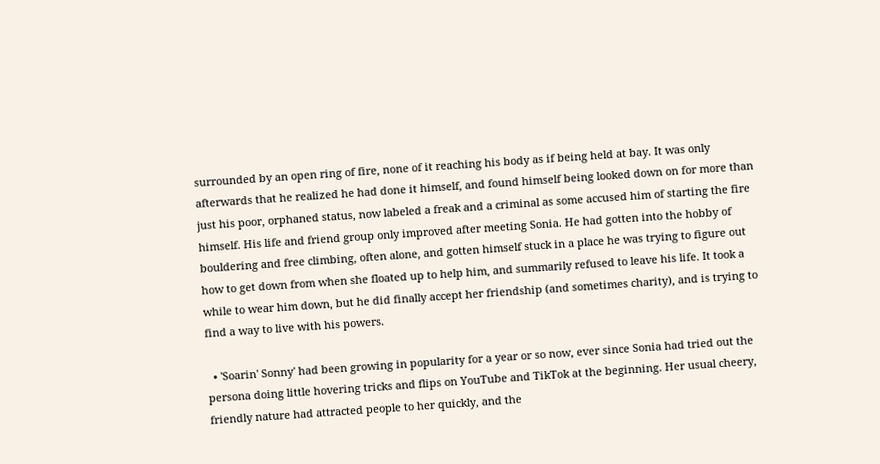surrounded by an open ring of fire, none of it reaching his body as if being held at bay. It was only afterwards that he realized he had done it himself, and found himself being looked down on for more than just his poor, orphaned status, now labeled a freak and a criminal as some accused him of starting the fire himself. His life and friend group only improved after meeting Sonia. He had gotten into the hobby of bouldering and free climbing, often alone, and gotten himself stuck in a place he was trying to figure out how to get down from when she floated up to help him, and summarily refused to leave his life. It took a while to wear him down, but he did finally accept her friendship (and sometimes charity), and is trying to find a way to live with his powers.

  • 'Soarin' Sonny' had been growing in popularity for a year or so now, ever since Sonia had tried out the persona doing little hovering tricks and flips on YouTube and TikTok at the beginning. Her usual cheery, friendly nature had attracted people to her quickly, and the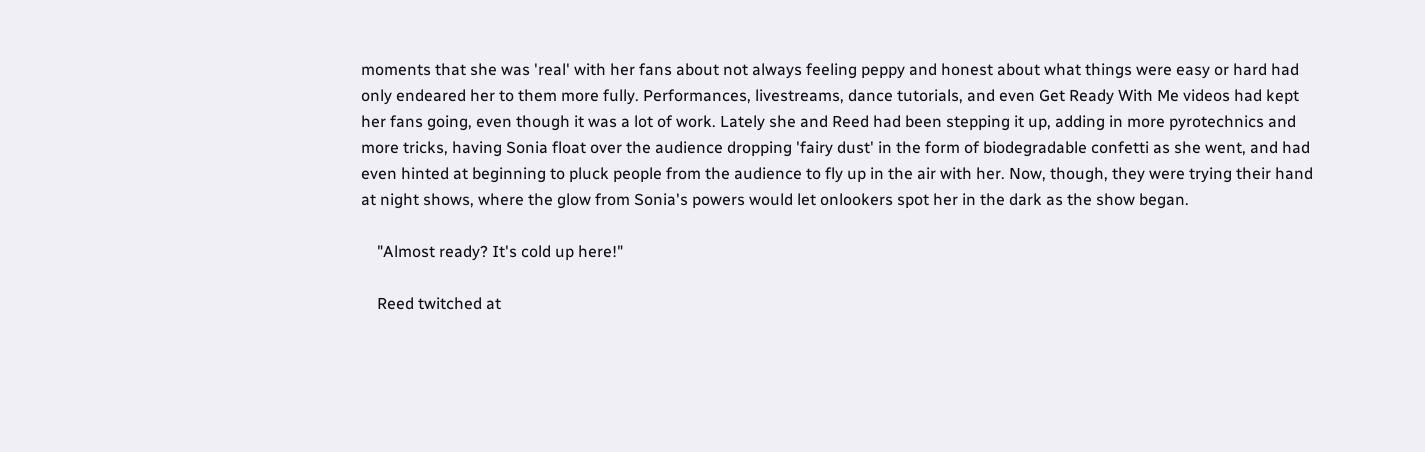moments that she was 'real' with her fans about not always feeling peppy and honest about what things were easy or hard had only endeared her to them more fully. Performances, livestreams, dance tutorials, and even Get Ready With Me videos had kept her fans going, even though it was a lot of work. Lately she and Reed had been stepping it up, adding in more pyrotechnics and more tricks, having Sonia float over the audience dropping 'fairy dust' in the form of biodegradable confetti as she went, and had even hinted at beginning to pluck people from the audience to fly up in the air with her. Now, though, they were trying their hand at night shows, where the glow from Sonia's powers would let onlookers spot her in the dark as the show began.

    "Almost ready? It's cold up here!"

    Reed twitched at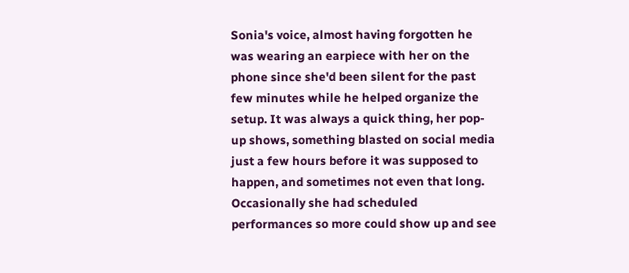Sonia's voice, almost having forgotten he was wearing an earpiece with her on the phone since she'd been silent for the past few minutes while he helped organize the setup. It was always a quick thing, her pop-up shows, something blasted on social media just a few hours before it was supposed to happen, and sometimes not even that long. Occasionally she had scheduled performances so more could show up and see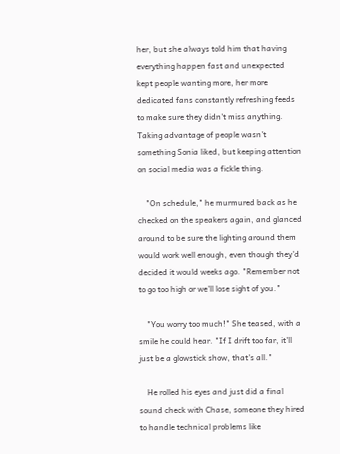her, but she always told him that having everything happen fast and unexpected kept people wanting more, her more dedicated fans constantly refreshing feeds to make sure they didn't miss anything. Taking advantage of people wasn't something Sonia liked, but keeping attention on social media was a fickle thing.

    "On schedule," he murmured back as he checked on the speakers again, and glanced around to be sure the lighting around them would work well enough, even though they'd decided it would weeks ago. "Remember not to go too high or we'll lose sight of you."

    "You worry too much!" She teased, with a smile he could hear. "If I drift too far, it'll just be a glowstick show, that's all."

    He rolled his eyes and just did a final sound check with Chase, someone they hired to handle technical problems like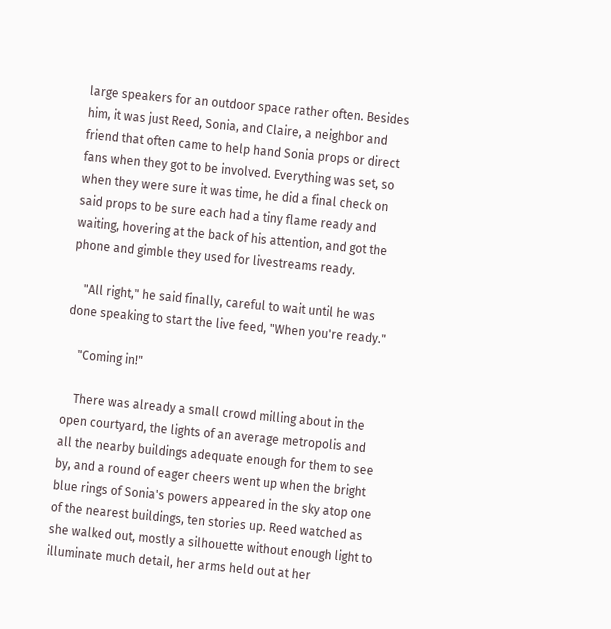large speakers for an outdoor space rather often. Besides him, it was just Reed, Sonia, and Claire, a neighbor and friend that often came to help hand Sonia props or direct fans when they got to be involved. Everything was set, so when they were sure it was time, he did a final check on said props to be sure each had a tiny flame ready and waiting, hovering at the back of his attention, and got the phone and gimble they used for livestreams ready.

    "All right," he said finally, careful to wait until he was done speaking to start the live feed, "When you're ready."

    "Coming in!"

    There was already a small crowd milling about in the open courtyard, the lights of an average metropolis and all the nearby buildings adequate enough for them to see by, and a round of eager cheers went up when the bright blue rings of Sonia's powers appeared in the sky atop one of the nearest buildings, ten stories up. Reed watched as she walked out, mostly a silhouette without enough light to illuminate much detail, her arms held out at her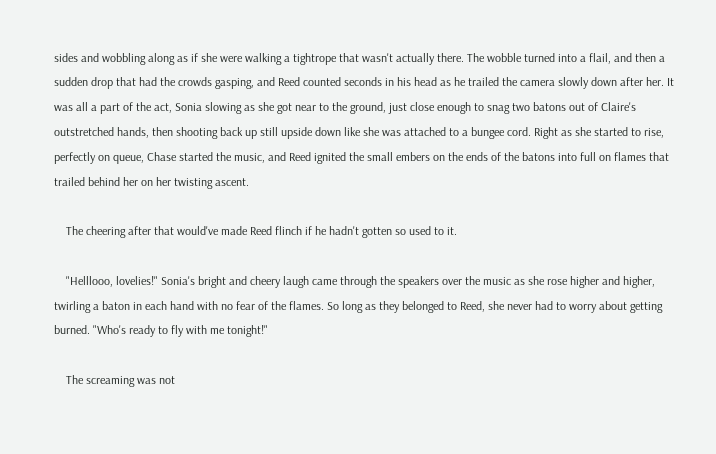sides and wobbling along as if she were walking a tightrope that wasn't actually there. The wobble turned into a flail, and then a sudden drop that had the crowds gasping, and Reed counted seconds in his head as he trailed the camera slowly down after her. It was all a part of the act, Sonia slowing as she got near to the ground, just close enough to snag two batons out of Claire's outstretched hands, then shooting back up still upside down like she was attached to a bungee cord. Right as she started to rise, perfectly on queue, Chase started the music, and Reed ignited the small embers on the ends of the batons into full on flames that trailed behind her on her twisting ascent.

    The cheering after that would've made Reed flinch if he hadn't gotten so used to it.

    "Helllooo, lovelies!" Sonia's bright and cheery laugh came through the speakers over the music as she rose higher and higher, twirling a baton in each hand with no fear of the flames. So long as they belonged to Reed, she never had to worry about getting burned. "Who's ready to fly with me tonight!"

    The screaming was not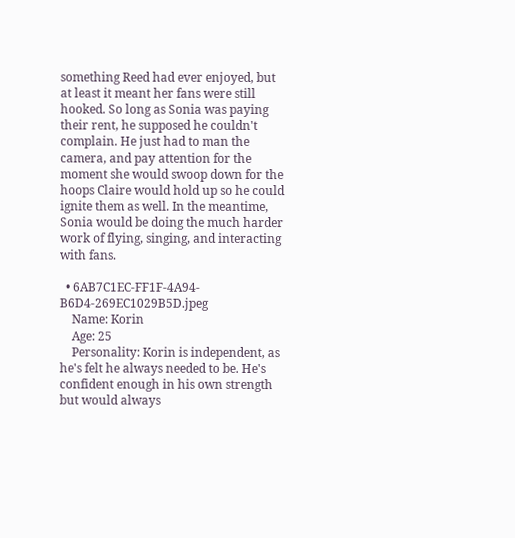something Reed had ever enjoyed, but at least it meant her fans were still hooked. So long as Sonia was paying their rent, he supposed he couldn't complain. He just had to man the camera, and pay attention for the moment she would swoop down for the hoops Claire would hold up so he could ignite them as well. In the meantime, Sonia would be doing the much harder work of flying, singing, and interacting with fans.

  • 6AB7C1EC-FF1F-4A94-B6D4-269EC1029B5D.jpeg
    Name: Korin
    Age: 25
    Personality: Korin is independent, as he's felt he always needed to be. He's confident enough in his own strength but would always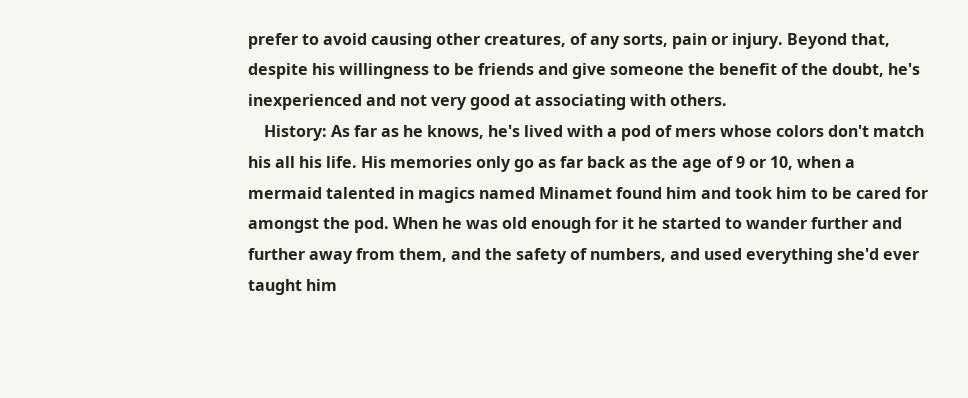prefer to avoid causing other creatures, of any sorts, pain or injury. Beyond that, despite his willingness to be friends and give someone the benefit of the doubt, he's inexperienced and not very good at associating with others.
    History: As far as he knows, he's lived with a pod of mers whose colors don't match his all his life. His memories only go as far back as the age of 9 or 10, when a mermaid talented in magics named Minamet found him and took him to be cared for amongst the pod. When he was old enough for it he started to wander further and further away from them, and the safety of numbers, and used everything she'd ever taught him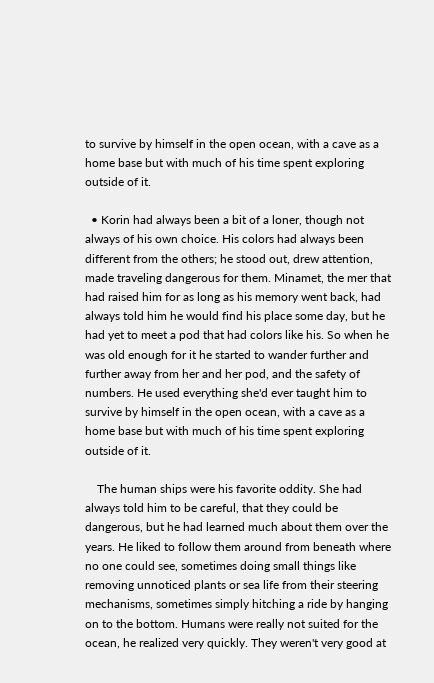to survive by himself in the open ocean, with a cave as a home base but with much of his time spent exploring outside of it.

  • Korin had always been a bit of a loner, though not always of his own choice. His colors had always been different from the others; he stood out, drew attention, made traveling dangerous for them. Minamet, the mer that had raised him for as long as his memory went back, had always told him he would find his place some day, but he had yet to meet a pod that had colors like his. So when he was old enough for it he started to wander further and further away from her and her pod, and the safety of numbers. He used everything she'd ever taught him to survive by himself in the open ocean, with a cave as a home base but with much of his time spent exploring outside of it.

    The human ships were his favorite oddity. She had always told him to be careful, that they could be dangerous, but he had learned much about them over the years. He liked to follow them around from beneath where no one could see, sometimes doing small things like removing unnoticed plants or sea life from their steering mechanisms, sometimes simply hitching a ride by hanging on to the bottom. Humans were really not suited for the ocean, he realized very quickly. They weren't very good at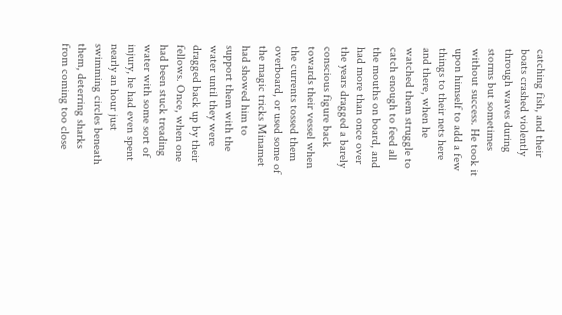catching fish, and their boats crashed violently through waves during storms but sometimes without success. He took it upon himself to add a few things to their nets here and there, when he watched them struggle to catch enough to feed all the mouths on board, and had more than once over the years dragged a barely conscious figure back towards their vessel when the currents tossed them overboard, or used some of the magic tricks Minamet had showed him to support them with the water until they were dragged back up by their fellows. Once, when one had been stuck treading water with some sort of injury, he had even spent nearly an hour just swimming circles beneath them, deterring sharks from coming too close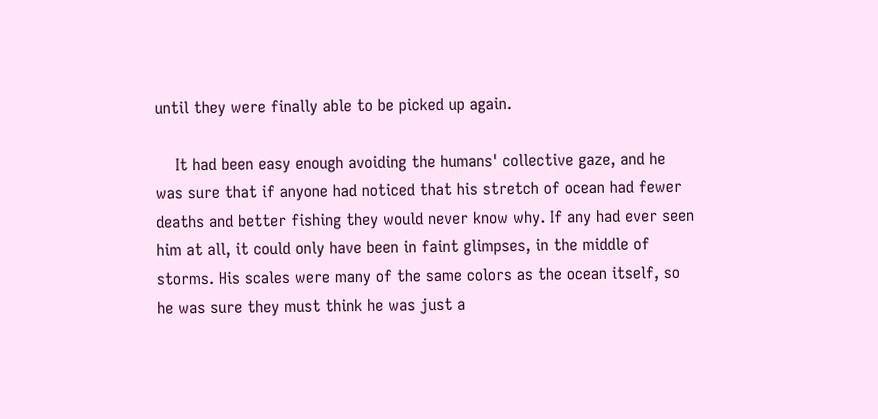until they were finally able to be picked up again.

    It had been easy enough avoiding the humans' collective gaze, and he was sure that if anyone had noticed that his stretch of ocean had fewer deaths and better fishing they would never know why. If any had ever seen him at all, it could only have been in faint glimpses, in the middle of storms. His scales were many of the same colors as the ocean itself, so he was sure they must think he was just a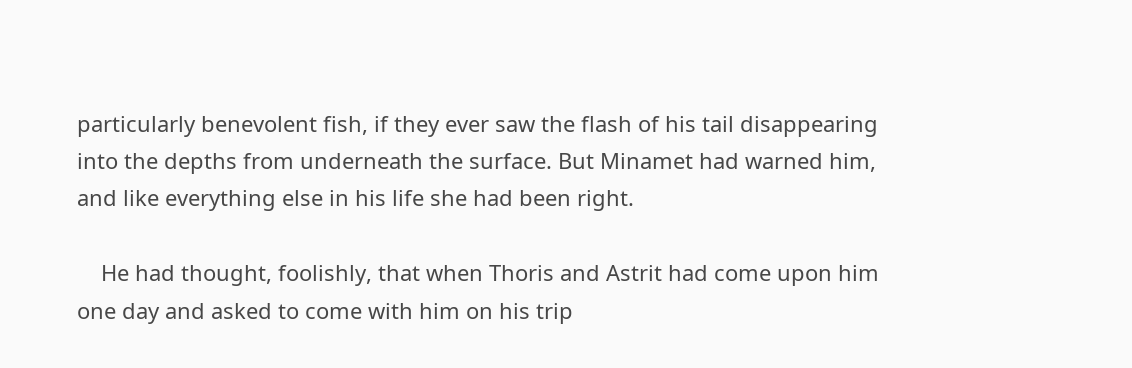particularly benevolent fish, if they ever saw the flash of his tail disappearing into the depths from underneath the surface. But Minamet had warned him, and like everything else in his life she had been right.

    He had thought, foolishly, that when Thoris and Astrit had come upon him one day and asked to come with him on his trip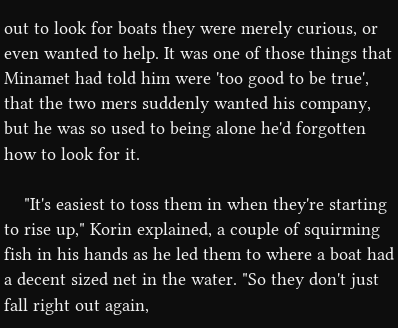out to look for boats they were merely curious, or even wanted to help. It was one of those things that Minamet had told him were 'too good to be true', that the two mers suddenly wanted his company, but he was so used to being alone he'd forgotten how to look for it.

    "It's easiest to toss them in when they're starting to rise up," Korin explained, a couple of squirming fish in his hands as he led them to where a boat had a decent sized net in the water. "So they don't just fall right out again,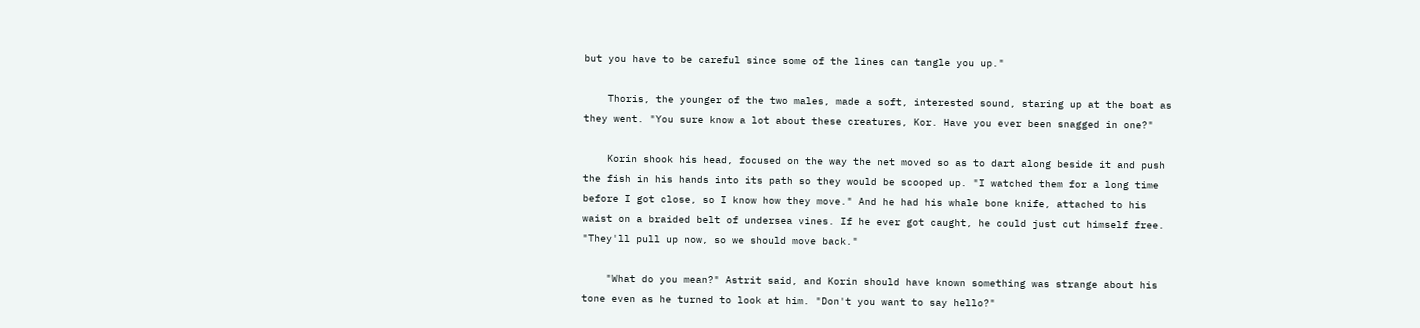but you have to be careful since some of the lines can tangle you up."

    Thoris, the younger of the two males, made a soft, interested sound, staring up at the boat as they went. "You sure know a lot about these creatures, Kor. Have you ever been snagged in one?"

    Korin shook his head, focused on the way the net moved so as to dart along beside it and push the fish in his hands into its path so they would be scooped up. "I watched them for a long time before I got close, so I know how they move." And he had his whale bone knife, attached to his waist on a braided belt of undersea vines. If he ever got caught, he could just cut himself free. "They'll pull up now, so we should move back."

    "What do you mean?" Astrit said, and Korin should have known something was strange about his tone even as he turned to look at him. "Don't you want to say hello?"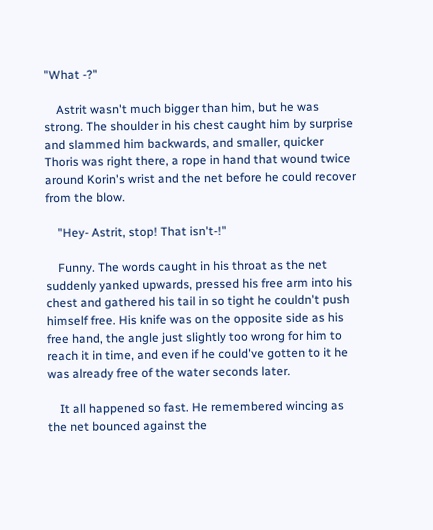"What -?"

    Astrit wasn't much bigger than him, but he was strong. The shoulder in his chest caught him by surprise and slammed him backwards, and smaller, quicker Thoris was right there, a rope in hand that wound twice around Korin's wrist and the net before he could recover from the blow.

    "Hey- Astrit, stop! That isn't-!"

    Funny. The words caught in his throat as the net suddenly yanked upwards, pressed his free arm into his chest and gathered his tail in so tight he couldn't push himself free. His knife was on the opposite side as his free hand, the angle just slightly too wrong for him to reach it in time, and even if he could've gotten to it he was already free of the water seconds later.

    It all happened so fast. He remembered wincing as the net bounced against the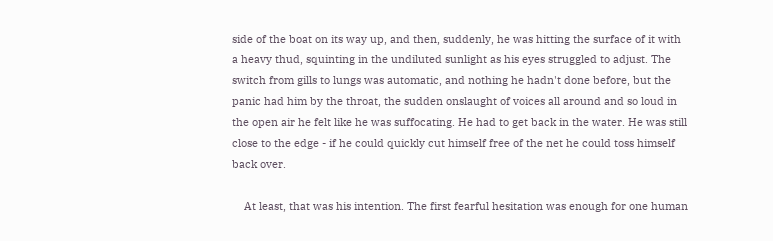side of the boat on its way up, and then, suddenly, he was hitting the surface of it with a heavy thud, squinting in the undiluted sunlight as his eyes struggled to adjust. The switch from gills to lungs was automatic, and nothing he hadn't done before, but the panic had him by the throat, the sudden onslaught of voices all around and so loud in the open air he felt like he was suffocating. He had to get back in the water. He was still close to the edge - if he could quickly cut himself free of the net he could toss himself back over.

    At least, that was his intention. The first fearful hesitation was enough for one human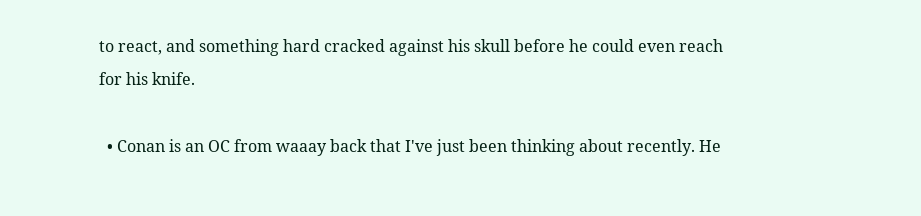to react, and something hard cracked against his skull before he could even reach for his knife.

  • Conan is an OC from waaay back that I've just been thinking about recently. He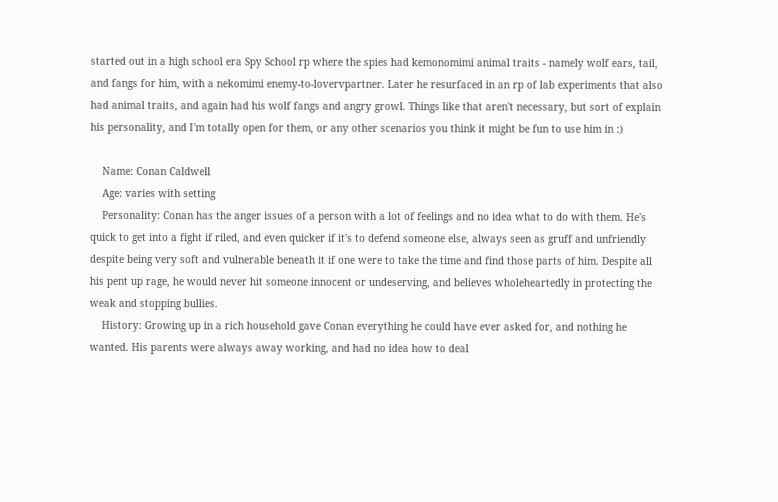started out in a high school era Spy School rp where the spies had kemonomimi animal traits - namely wolf ears, tail, and fangs for him, with a nekomimi enemy-to-lovervpartner. Later he resurfaced in an rp of lab experiments that also had animal traits, and again had his wolf fangs and angry growl. Things like that aren't necessary, but sort of explain his personality, and I'm totally open for them, or any other scenarios you think it might be fun to use him in :)

    Name: Conan Caldwell
    Age: varies with setting
    Personality: Conan has the anger issues of a person with a lot of feelings and no idea what to do with them. He's quick to get into a fight if riled, and even quicker if it's to defend someone else, always seen as gruff and unfriendly despite being very soft and vulnerable beneath it if one were to take the time and find those parts of him. Despite all his pent up rage, he would never hit someone innocent or undeserving, and believes wholeheartedly in protecting the weak and stopping bullies.
    History: Growing up in a rich household gave Conan everything he could have ever asked for, and nothing he wanted. His parents were always away working, and had no idea how to deal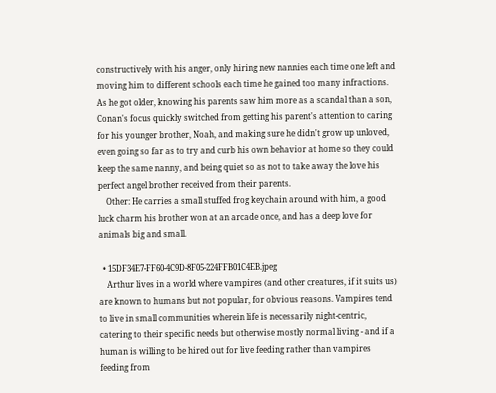constructively with his anger, only hiring new nannies each time one left and moving him to different schools each time he gained too many infractions. As he got older, knowing his parents saw him more as a scandal than a son, Conan's focus quickly switched from getting his parent's attention to caring for his younger brother, Noah, and making sure he didn't grow up unloved, even going so far as to try and curb his own behavior at home so they could keep the same nanny, and being quiet so as not to take away the love his perfect angel brother received from their parents.
    Other: He carries a small stuffed frog keychain around with him, a good luck charm his brother won at an arcade once, and has a deep love for animals big and small.

  • 15DF34E7-FF60-4C9D-8F05-224FFB01C4EB.jpeg
    Arthur lives in a world where vampires (and other creatures, if it suits us) are known to humans but not popular, for obvious reasons. Vampires tend to live in small communities wherein life is necessarily night-centric, catering to their specific needs but otherwise mostly normal living - and if a human is willing to be hired out for live feeding rather than vampires feeding from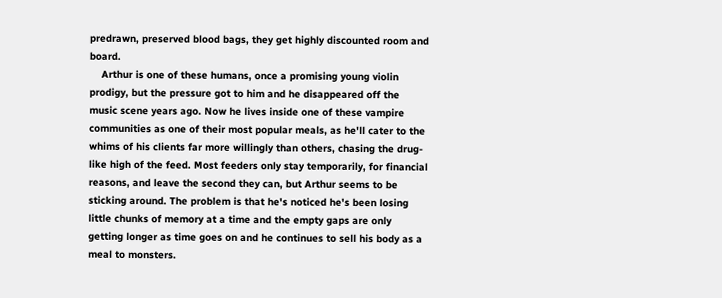predrawn, preserved blood bags, they get highly discounted room and board.
    Arthur is one of these humans, once a promising young violin prodigy, but the pressure got to him and he disappeared off the music scene years ago. Now he lives inside one of these vampire communities as one of their most popular meals, as he'll cater to the whims of his clients far more willingly than others, chasing the drug-like high of the feed. Most feeders only stay temporarily, for financial reasons, and leave the second they can, but Arthur seems to be sticking around. The problem is that he's noticed he's been losing little chunks of memory at a time and the empty gaps are only getting longer as time goes on and he continues to sell his body as a meal to monsters.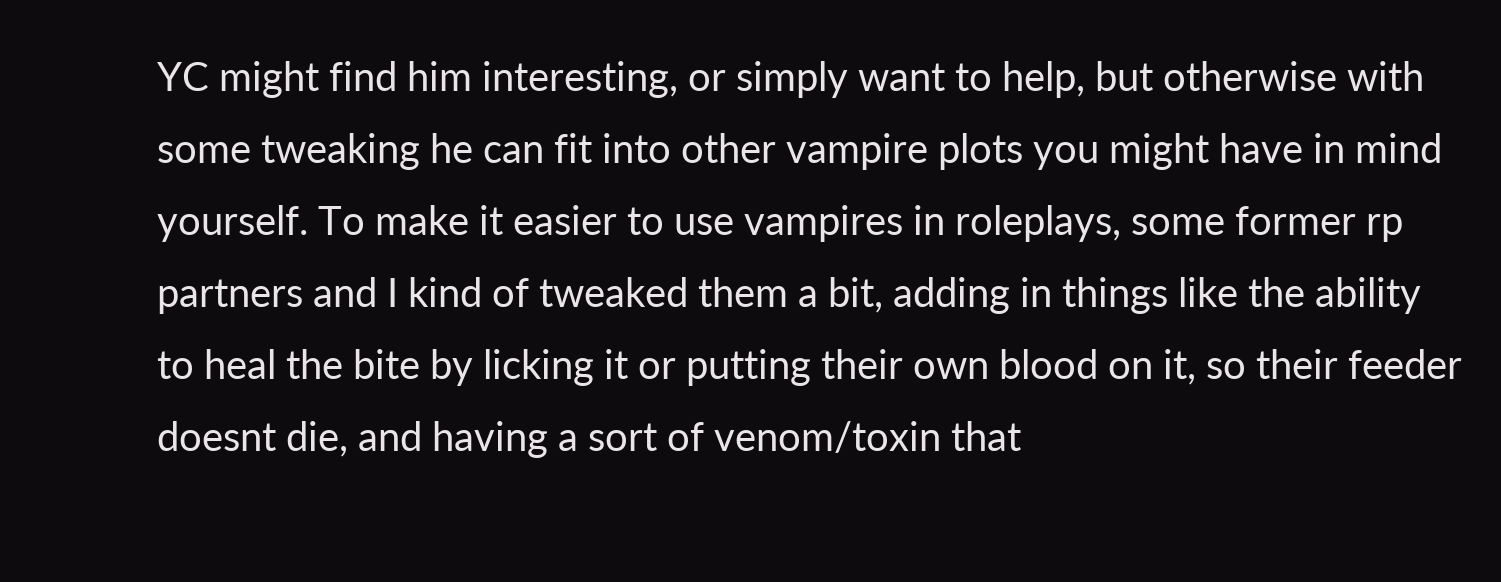YC might find him interesting, or simply want to help, but otherwise with some tweaking he can fit into other vampire plots you might have in mind yourself. To make it easier to use vampires in roleplays, some former rp partners and I kind of tweaked them a bit, adding in things like the ability to heal the bite by licking it or putting their own blood on it, so their feeder doesnt die, and having a sort of venom/toxin that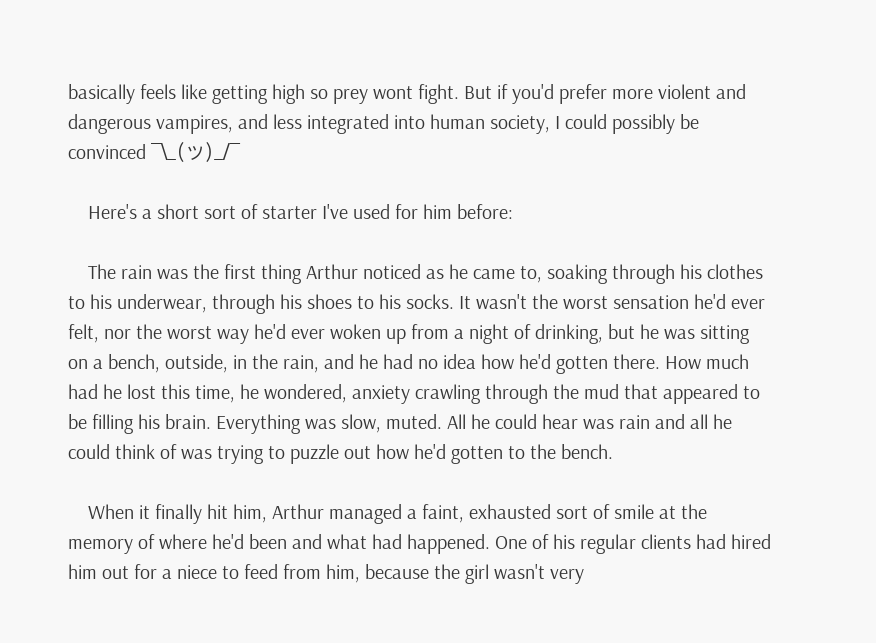basically feels like getting high so prey wont fight. But if you'd prefer more violent and dangerous vampires, and less integrated into human society, I could possibly be convinced ¯\_(ツ)_/¯

    Here's a short sort of starter I've used for him before:

    The rain was the first thing Arthur noticed as he came to, soaking through his clothes to his underwear, through his shoes to his socks. It wasn't the worst sensation he'd ever felt, nor the worst way he'd ever woken up from a night of drinking, but he was sitting on a bench, outside, in the rain, and he had no idea how he'd gotten there. How much had he lost this time, he wondered, anxiety crawling through the mud that appeared to be filling his brain. Everything was slow, muted. All he could hear was rain and all he could think of was trying to puzzle out how he'd gotten to the bench.

    When it finally hit him, Arthur managed a faint, exhausted sort of smile at the memory of where he'd been and what had happened. One of his regular clients had hired him out for a niece to feed from him, because the girl wasn't very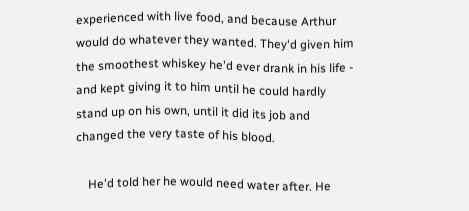experienced with live food, and because Arthur would do whatever they wanted. They'd given him the smoothest whiskey he'd ever drank in his life - and kept giving it to him until he could hardly stand up on his own, until it did its job and changed the very taste of his blood.

    He'd told her he would need water after. He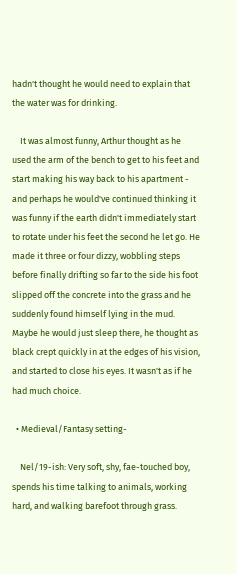hadn't thought he would need to explain that the water was for drinking.

    It was almost funny, Arthur thought as he used the arm of the bench to get to his feet and start making his way back to his apartment - and perhaps he would've continued thinking it was funny if the earth didn't immediately start to rotate under his feet the second he let go. He made it three or four dizzy, wobbling steps before finally drifting so far to the side his foot slipped off the concrete into the grass and he suddenly found himself lying in the mud. Maybe he would just sleep there, he thought as black crept quickly in at the edges of his vision, and started to close his eyes. It wasn't as if he had much choice.

  • Medieval/Fantasy setting-

    Nel/19-ish: Very soft, shy, fae-touched boy, spends his time talking to animals, working hard, and walking barefoot through grass.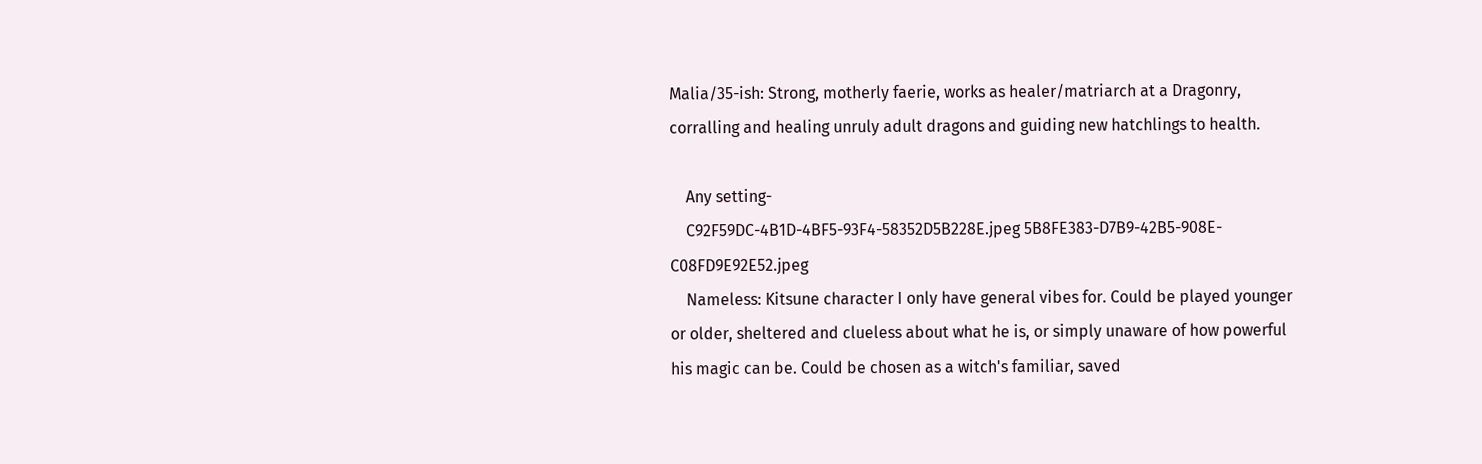Malia/35-ish: Strong, motherly faerie, works as healer/matriarch at a Dragonry, corralling and healing unruly adult dragons and guiding new hatchlings to health.

    Any setting-
    C92F59DC-4B1D-4BF5-93F4-58352D5B228E.jpeg 5B8FE383-D7B9-42B5-908E-C08FD9E92E52.jpeg
    Nameless: Kitsune character I only have general vibes for. Could be played younger or older, sheltered and clueless about what he is, or simply unaware of how powerful his magic can be. Could be chosen as a witch's familiar, saved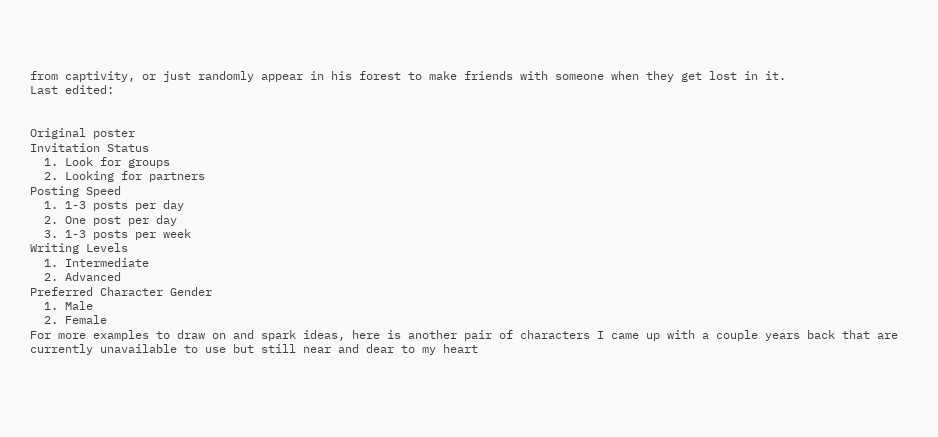from captivity, or just randomly appear in his forest to make friends with someone when they get lost in it.
Last edited:


Original poster
Invitation Status
  1. Look for groups
  2. Looking for partners
Posting Speed
  1. 1-3 posts per day
  2. One post per day
  3. 1-3 posts per week
Writing Levels
  1. Intermediate
  2. Advanced
Preferred Character Gender
  1. Male
  2. Female
For more examples to draw on and spark ideas, here is another pair of characters I came up with a couple years back that are currently unavailable to use but still near and dear to my heart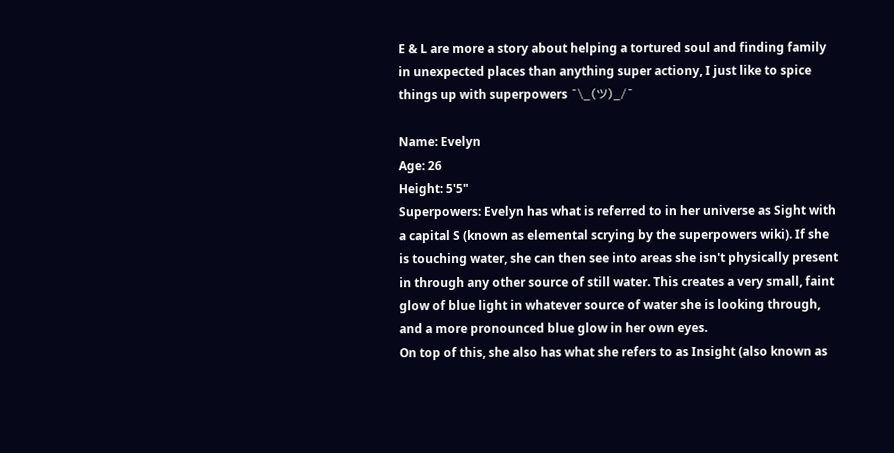E & L are more a story about helping a tortured soul and finding family in unexpected places than anything super actiony, I just like to spice things up with superpowers ¯\_(ツ)_/¯

Name: Evelyn
Age: 26
Height: 5'5"
Superpowers: Evelyn has what is referred to in her universe as Sight with a capital S (known as elemental scrying by the superpowers wiki). If she is touching water, she can then see into areas she isn't physically present in through any other source of still water. This creates a very small, faint glow of blue light in whatever source of water she is looking through, and a more pronounced blue glow in her own eyes.
On top of this, she also has what she refers to as Insight (also known as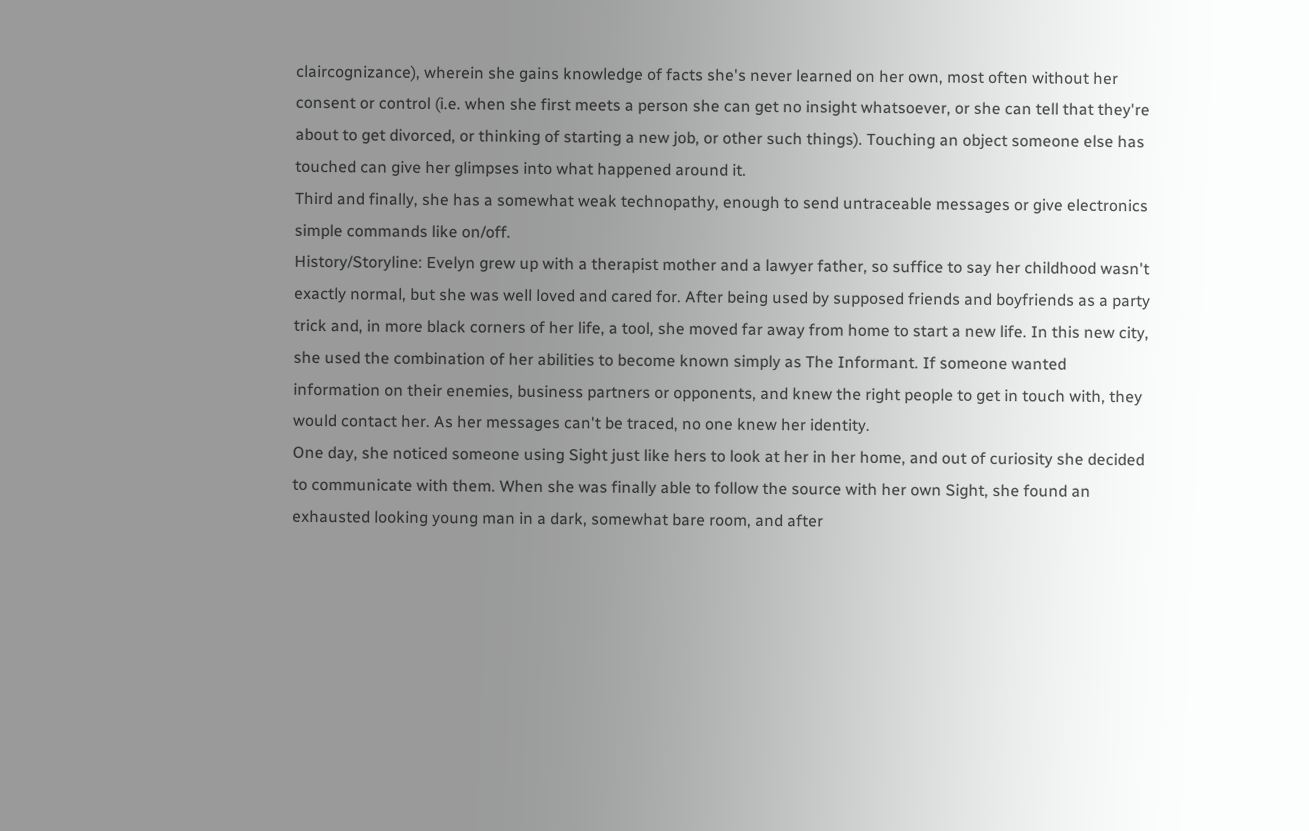claircognizance), wherein she gains knowledge of facts she's never learned on her own, most often without her consent or control (i.e. when she first meets a person she can get no insight whatsoever, or she can tell that they're about to get divorced, or thinking of starting a new job, or other such things). Touching an object someone else has touched can give her glimpses into what happened around it.
Third and finally, she has a somewhat weak technopathy, enough to send untraceable messages or give electronics simple commands like on/off.
History/Storyline: Evelyn grew up with a therapist mother and a lawyer father, so suffice to say her childhood wasn't exactly normal, but she was well loved and cared for. After being used by supposed friends and boyfriends as a party trick and, in more black corners of her life, a tool, she moved far away from home to start a new life. In this new city, she used the combination of her abilities to become known simply as The Informant. If someone wanted information on their enemies, business partners or opponents, and knew the right people to get in touch with, they would contact her. As her messages can't be traced, no one knew her identity.
One day, she noticed someone using Sight just like hers to look at her in her home, and out of curiosity she decided to communicate with them. When she was finally able to follow the source with her own Sight, she found an exhausted looking young man in a dark, somewhat bare room, and after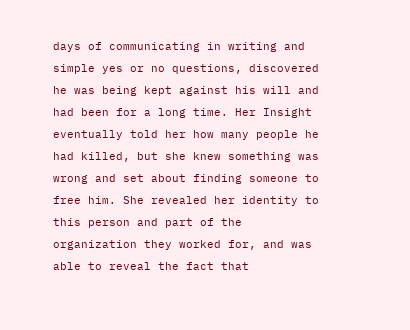days of communicating in writing and simple yes or no questions, discovered he was being kept against his will and had been for a long time. Her Insight eventually told her how many people he had killed, but she knew something was wrong and set about finding someone to free him. She revealed her identity to this person and part of the organization they worked for, and was able to reveal the fact that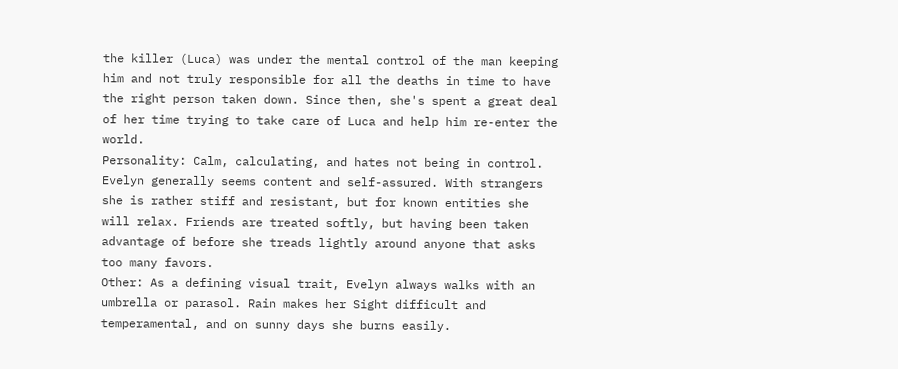the killer (Luca) was under the mental control of the man keeping him and not truly responsible for all the deaths in time to have the right person taken down. Since then, she's spent a great deal of her time trying to take care of Luca and help him re-enter the world.
Personality: Calm, calculating, and hates not being in control. Evelyn generally seems content and self-assured. With strangers she is rather stiff and resistant, but for known entities she will relax. Friends are treated softly, but having been taken advantage of before she treads lightly around anyone that asks too many favors.
Other: As a defining visual trait, Evelyn always walks with an umbrella or parasol. Rain makes her Sight difficult and temperamental, and on sunny days she burns easily.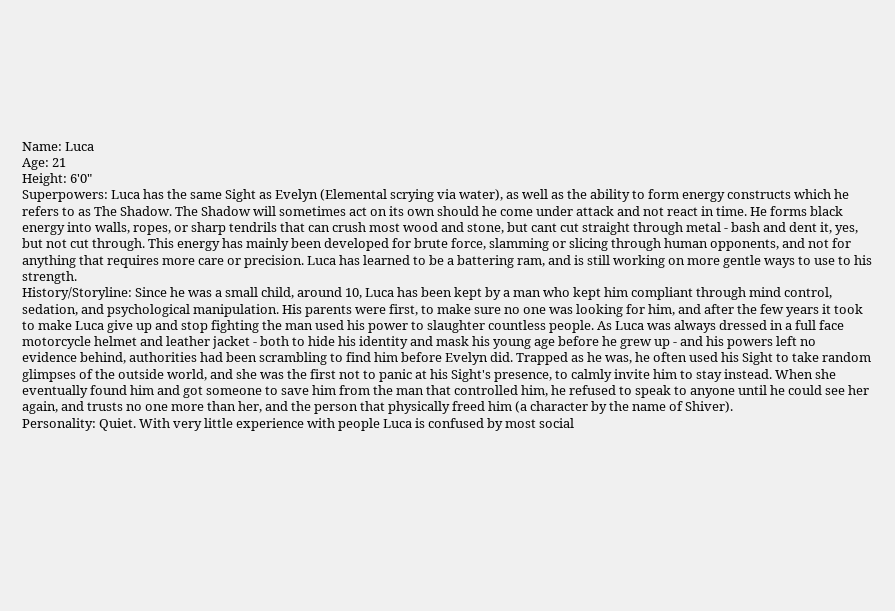Name: Luca
Age: 21
Height: 6'0"
Superpowers: Luca has the same Sight as Evelyn (Elemental scrying via water), as well as the ability to form energy constructs which he refers to as The Shadow. The Shadow will sometimes act on its own should he come under attack and not react in time. He forms black energy into walls, ropes, or sharp tendrils that can crush most wood and stone, but cant cut straight through metal - bash and dent it, yes, but not cut through. This energy has mainly been developed for brute force, slamming or slicing through human opponents, and not for anything that requires more care or precision. Luca has learned to be a battering ram, and is still working on more gentle ways to use to his strength.
History/Storyline: Since he was a small child, around 10, Luca has been kept by a man who kept him compliant through mind control, sedation, and psychological manipulation. His parents were first, to make sure no one was looking for him, and after the few years it took to make Luca give up and stop fighting the man used his power to slaughter countless people. As Luca was always dressed in a full face motorcycle helmet and leather jacket - both to hide his identity and mask his young age before he grew up - and his powers left no evidence behind, authorities had been scrambling to find him before Evelyn did. Trapped as he was, he often used his Sight to take random glimpses of the outside world, and she was the first not to panic at his Sight's presence, to calmly invite him to stay instead. When she eventually found him and got someone to save him from the man that controlled him, he refused to speak to anyone until he could see her again, and trusts no one more than her, and the person that physically freed him (a character by the name of Shiver).
Personality: Quiet. With very little experience with people Luca is confused by most social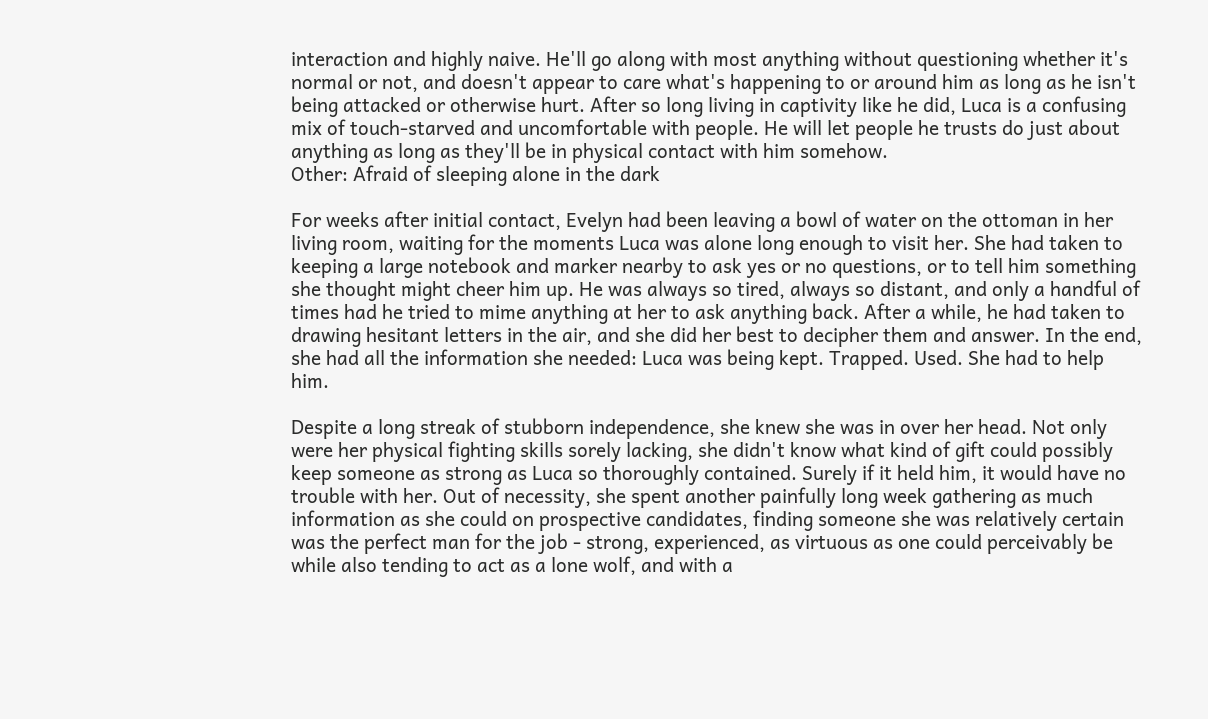interaction and highly naive. He'll go along with most anything without questioning whether it's normal or not, and doesn't appear to care what's happening to or around him as long as he isn't being attacked or otherwise hurt. After so long living in captivity like he did, Luca is a confusing mix of touch-starved and uncomfortable with people. He will let people he trusts do just about anything as long as they'll be in physical contact with him somehow.
Other: Afraid of sleeping alone in the dark

For weeks after initial contact, Evelyn had been leaving a bowl of water on the ottoman in her living room, waiting for the moments Luca was alone long enough to visit her. She had taken to keeping a large notebook and marker nearby to ask yes or no questions, or to tell him something she thought might cheer him up. He was always so tired, always so distant, and only a handful of times had he tried to mime anything at her to ask anything back. After a while, he had taken to drawing hesitant letters in the air, and she did her best to decipher them and answer. In the end, she had all the information she needed: Luca was being kept. Trapped. Used. She had to help him.

Despite a long streak of stubborn independence, she knew she was in over her head. Not only were her physical fighting skills sorely lacking, she didn't know what kind of gift could possibly keep someone as strong as Luca so thoroughly contained. Surely if it held him, it would have no trouble with her. Out of necessity, she spent another painfully long week gathering as much information as she could on prospective candidates, finding someone she was relatively certain was the perfect man for the job - strong, experienced, as virtuous as one could perceivably be while also tending to act as a lone wolf, and with a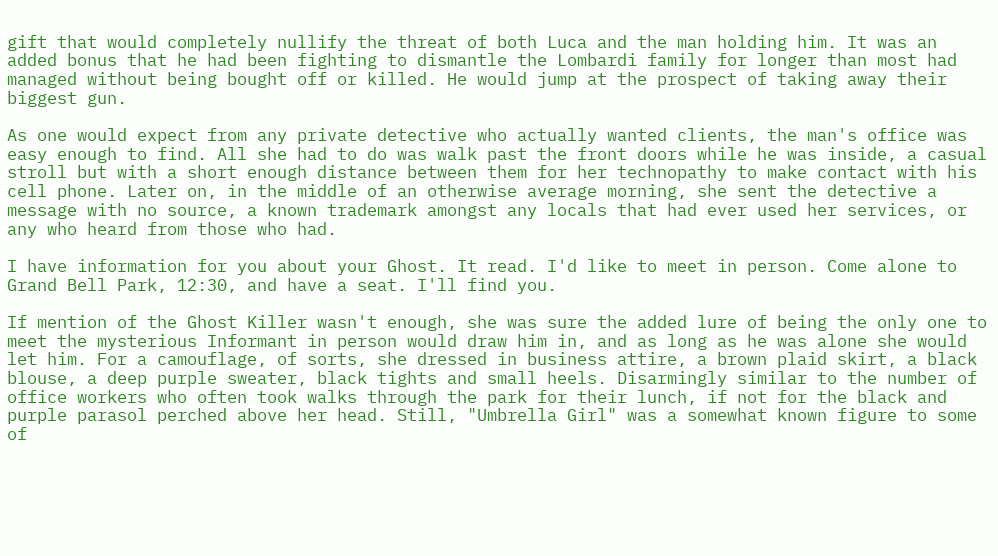gift that would completely nullify the threat of both Luca and the man holding him. It was an added bonus that he had been fighting to dismantle the Lombardi family for longer than most had managed without being bought off or killed. He would jump at the prospect of taking away their biggest gun.

As one would expect from any private detective who actually wanted clients, the man's office was easy enough to find. All she had to do was walk past the front doors while he was inside, a casual stroll but with a short enough distance between them for her technopathy to make contact with his cell phone. Later on, in the middle of an otherwise average morning, she sent the detective a message with no source, a known trademark amongst any locals that had ever used her services, or any who heard from those who had.

I have information for you about your Ghost. It read. I'd like to meet in person. Come alone to Grand Bell Park, 12:30, and have a seat. I'll find you.

If mention of the Ghost Killer wasn't enough, she was sure the added lure of being the only one to meet the mysterious Informant in person would draw him in, and as long as he was alone she would let him. For a camouflage, of sorts, she dressed in business attire, a brown plaid skirt, a black blouse, a deep purple sweater, black tights and small heels. Disarmingly similar to the number of office workers who often took walks through the park for their lunch, if not for the black and purple parasol perched above her head. Still, "Umbrella Girl" was a somewhat known figure to some of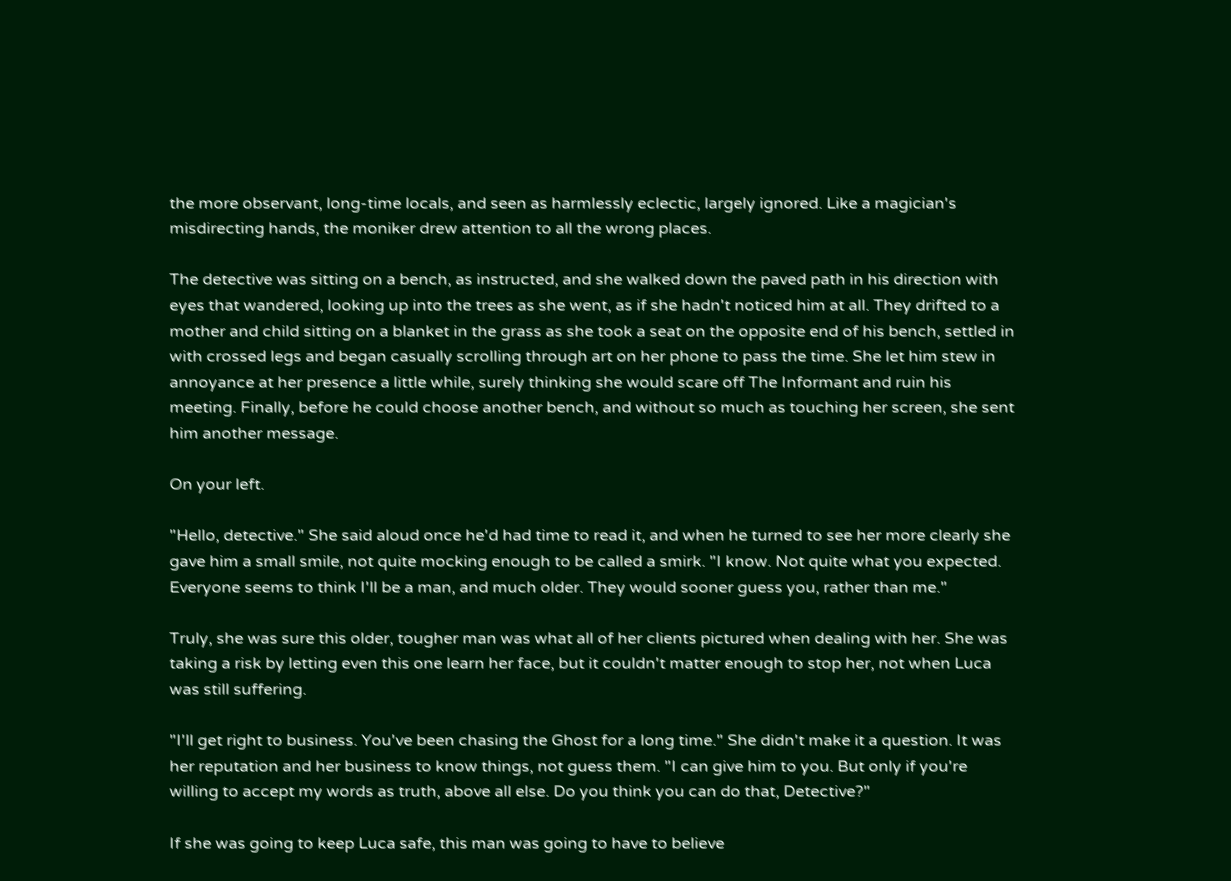the more observant, long-time locals, and seen as harmlessly eclectic, largely ignored. Like a magician's misdirecting hands, the moniker drew attention to all the wrong places.

The detective was sitting on a bench, as instructed, and she walked down the paved path in his direction with eyes that wandered, looking up into the trees as she went, as if she hadn't noticed him at all. They drifted to a mother and child sitting on a blanket in the grass as she took a seat on the opposite end of his bench, settled in with crossed legs and began casually scrolling through art on her phone to pass the time. She let him stew in annoyance at her presence a little while, surely thinking she would scare off The Informant and ruin his meeting. Finally, before he could choose another bench, and without so much as touching her screen, she sent him another message.

On your left.

"Hello, detective." She said aloud once he'd had time to read it, and when he turned to see her more clearly she gave him a small smile, not quite mocking enough to be called a smirk. "I know. Not quite what you expected. Everyone seems to think I'll be a man, and much older. They would sooner guess you, rather than me."

Truly, she was sure this older, tougher man was what all of her clients pictured when dealing with her. She was taking a risk by letting even this one learn her face, but it couldn't matter enough to stop her, not when Luca was still suffering.

"I'll get right to business. You've been chasing the Ghost for a long time." She didn't make it a question. It was her reputation and her business to know things, not guess them. "I can give him to you. But only if you're willing to accept my words as truth, above all else. Do you think you can do that, Detective?"

If she was going to keep Luca safe, this man was going to have to believe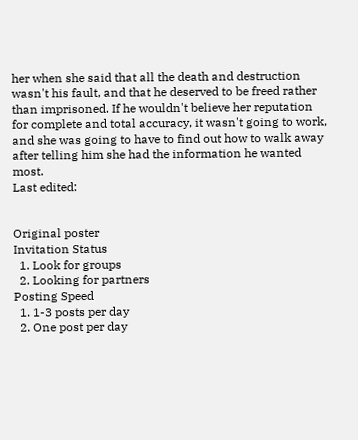her when she said that all the death and destruction wasn't his fault, and that he deserved to be freed rather than imprisoned. If he wouldn't believe her reputation for complete and total accuracy, it wasn't going to work, and she was going to have to find out how to walk away after telling him she had the information he wanted most.
Last edited:


Original poster
Invitation Status
  1. Look for groups
  2. Looking for partners
Posting Speed
  1. 1-3 posts per day
  2. One post per day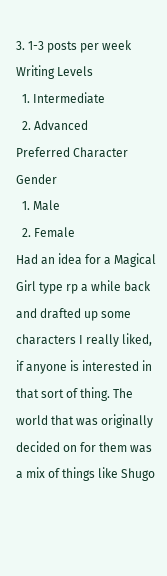3. 1-3 posts per week
Writing Levels
  1. Intermediate
  2. Advanced
Preferred Character Gender
  1. Male
  2. Female
Had an idea for a Magical Girl type rp a while back and drafted up some characters I really liked, if anyone is interested in that sort of thing. The world that was originally decided on for them was a mix of things like Shugo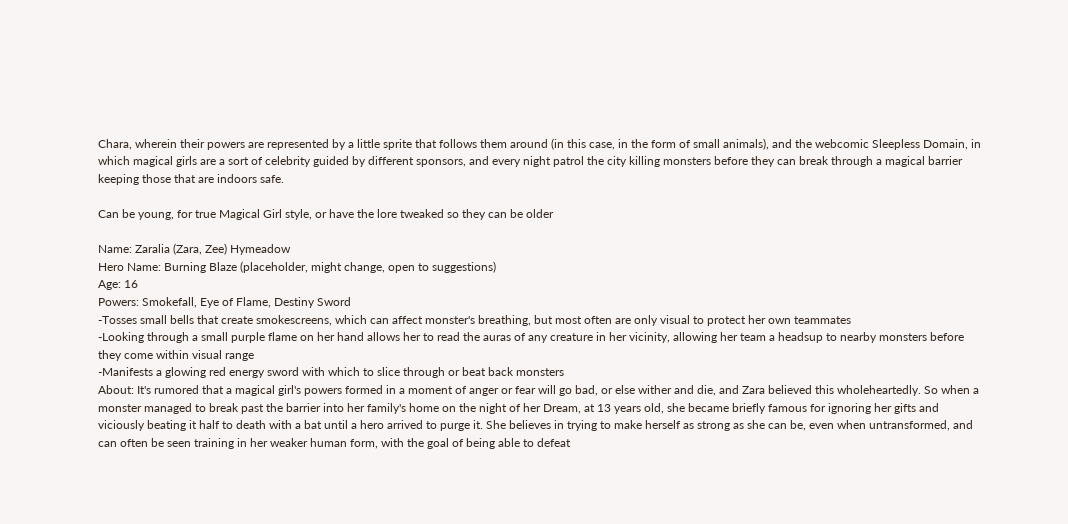Chara, wherein their powers are represented by a little sprite that follows them around (in this case, in the form of small animals), and the webcomic Sleepless Domain, in which magical girls are a sort of celebrity guided by different sponsors, and every night patrol the city killing monsters before they can break through a magical barrier keeping those that are indoors safe.

Can be young, for true Magical Girl style, or have the lore tweaked so they can be older

Name: Zaralia (Zara, Zee) Hymeadow
Hero Name: Burning Blaze (placeholder, might change, open to suggestions)
Age: 16
Powers: Smokefall, Eye of Flame, Destiny Sword
-Tosses small bells that create smokescreens, which can affect monster's breathing, but most often are only visual to protect her own teammates
-Looking through a small purple flame on her hand allows her to read the auras of any creature in her vicinity, allowing her team a headsup to nearby monsters before they come within visual range
-Manifests a glowing red energy sword with which to slice through or beat back monsters
About: It's rumored that a magical girl's powers formed in a moment of anger or fear will go bad, or else wither and die, and Zara believed this wholeheartedly. So when a monster managed to break past the barrier into her family's home on the night of her Dream, at 13 years old, she became briefly famous for ignoring her gifts and viciously beating it half to death with a bat until a hero arrived to purge it. She believes in trying to make herself as strong as she can be, even when untransformed, and can often be seen training in her weaker human form, with the goal of being able to defeat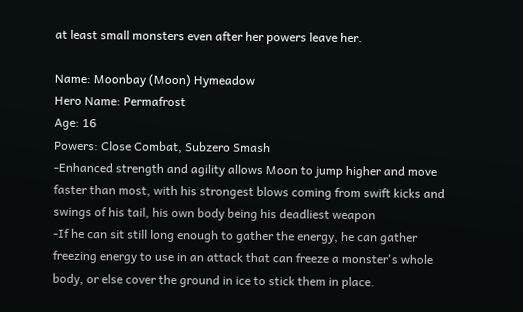at least small monsters even after her powers leave her.

Name: Moonbay (Moon) Hymeadow
Hero Name: Permafrost
Age: 16
Powers: Close Combat, Subzero Smash
-Enhanced strength and agility allows Moon to jump higher and move faster than most, with his strongest blows coming from swift kicks and swings of his tail, his own body being his deadliest weapon
-If he can sit still long enough to gather the energy, he can gather freezing energy to use in an attack that can freeze a monster's whole body, or else cover the ground in ice to stick them in place.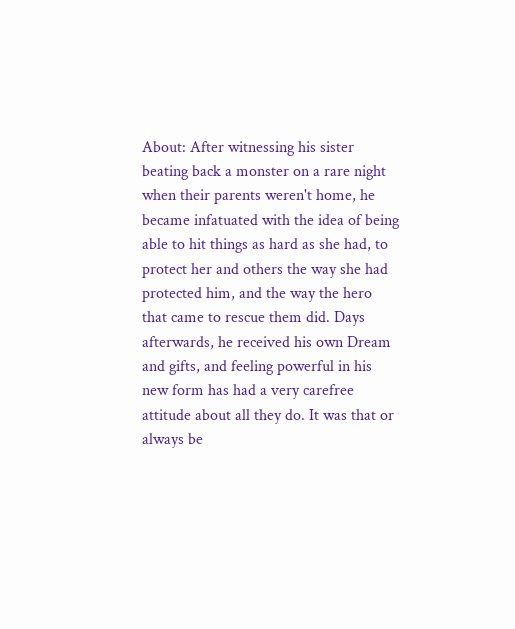About: After witnessing his sister beating back a monster on a rare night when their parents weren't home, he became infatuated with the idea of being able to hit things as hard as she had, to protect her and others the way she had protected him, and the way the hero that came to rescue them did. Days afterwards, he received his own Dream and gifts, and feeling powerful in his new form has had a very carefree attitude about all they do. It was that or always be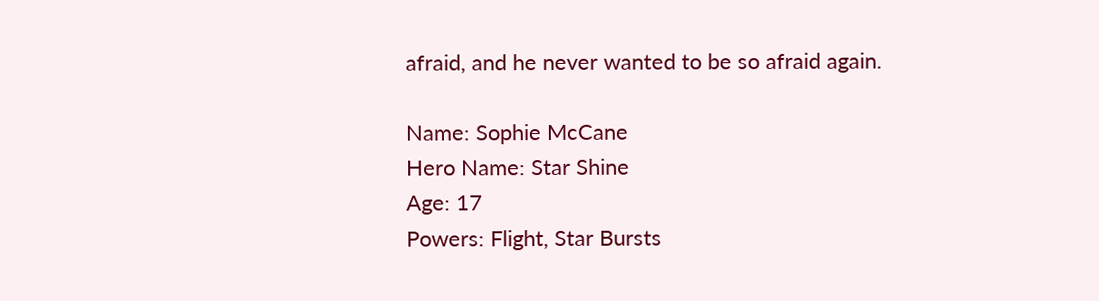afraid, and he never wanted to be so afraid again.

Name: Sophie McCane
Hero Name: Star Shine
Age: 17
Powers: Flight, Star Bursts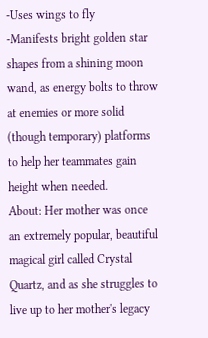-Uses wings to fly
-Manifests bright golden star shapes from a shining moon wand, as energy bolts to throw at enemies or more solid (though temporary) platforms to help her teammates gain height when needed.
About: Her mother was once an extremely popular, beautiful magical girl called Crystal Quartz, and as she struggles to live up to her mother's legacy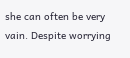she can often be very vain. Despite worrying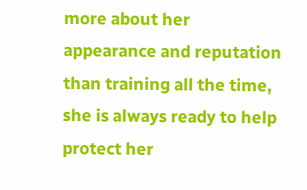more about her appearance and reputation than training all the time, she is always ready to help protect her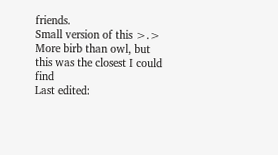friends.
Small version of this >.> More birb than owl, but this was the closest I could find
Last edited: